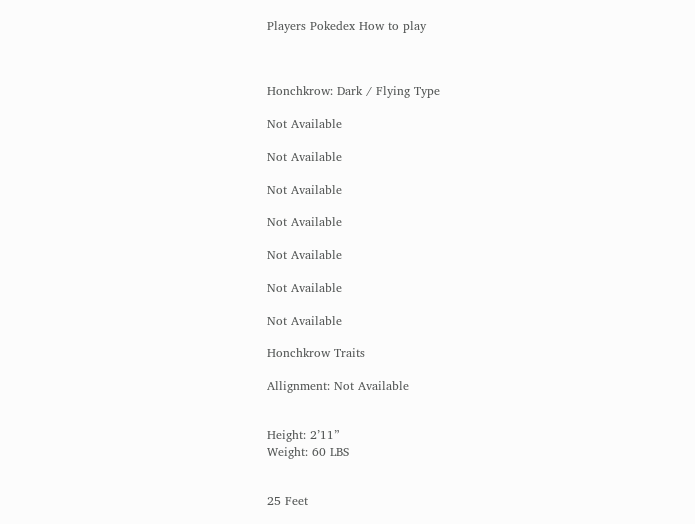Players Pokedex How to play



Honchkrow: Dark / Flying Type

Not Available

Not Available

Not Available

Not Available

Not Available

Not Available

Not Available

Honchkrow Traits

Allignment: Not Available


Height: 2’11”
Weight: 60 LBS


25 Feet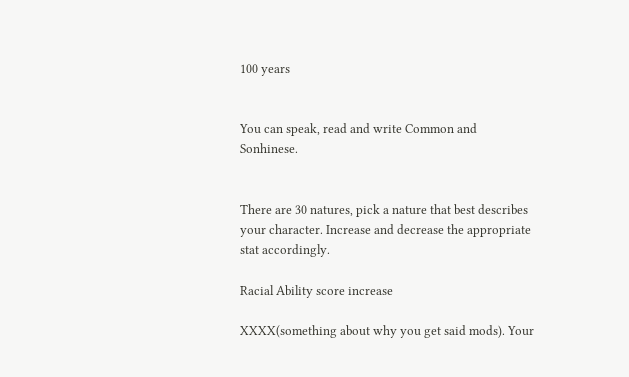100 years


You can speak, read and write Common and Sonhinese.


There are 30 natures, pick a nature that best describes your character. Increase and decrease the appropriate stat accordingly.

Racial Ability score increase

XXXX(something about why you get said mods). Your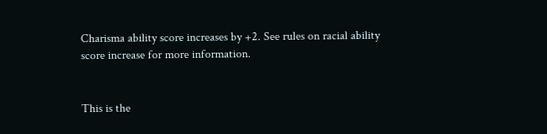Charisma ability score increases by +2. See rules on racial ability score increase for more information.


This is the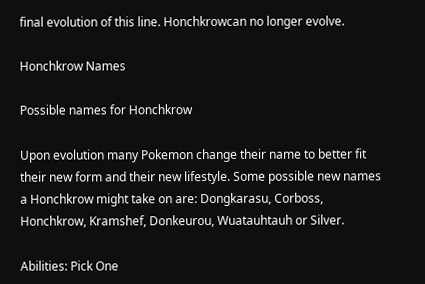final evolution of this line. Honchkrowcan no longer evolve.

Honchkrow Names

Possible names for Honchkrow

Upon evolution many Pokemon change their name to better fit their new form and their new lifestyle. Some possible new names a Honchkrow might take on are: Dongkarasu, Corboss, Honchkrow, Kramshef, Donkeurou, Wuatauhtauh or Silver.

Abilities: Pick One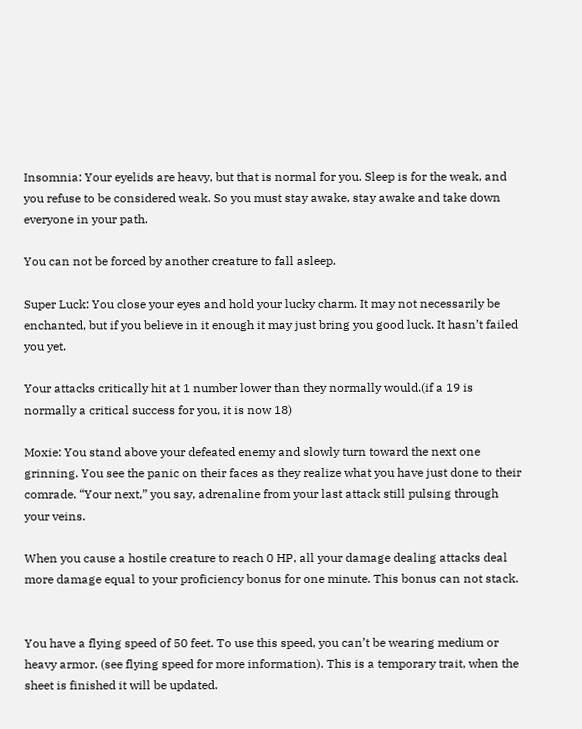Insomnia: Your eyelids are heavy, but that is normal for you. Sleep is for the weak, and you refuse to be considered weak. So you must stay awake, stay awake and take down everyone in your path.

You can not be forced by another creature to fall asleep.

Super Luck: You close your eyes and hold your lucky charm. It may not necessarily be enchanted, but if you believe in it enough it may just bring you good luck. It hasn’t failed you yet.

Your attacks critically hit at 1 number lower than they normally would.(if a 19 is normally a critical success for you, it is now 18)

Moxie: You stand above your defeated enemy and slowly turn toward the next one grinning. You see the panic on their faces as they realize what you have just done to their comrade. “Your next,” you say, adrenaline from your last attack still pulsing through your veins.

When you cause a hostile creature to reach 0 HP, all your damage dealing attacks deal more damage equal to your proficiency bonus for one minute. This bonus can not stack.


You have a flying speed of 50 feet. To use this speed, you can’t be wearing medium or heavy armor. (see flying speed for more information). This is a temporary trait, when the sheet is finished it will be updated.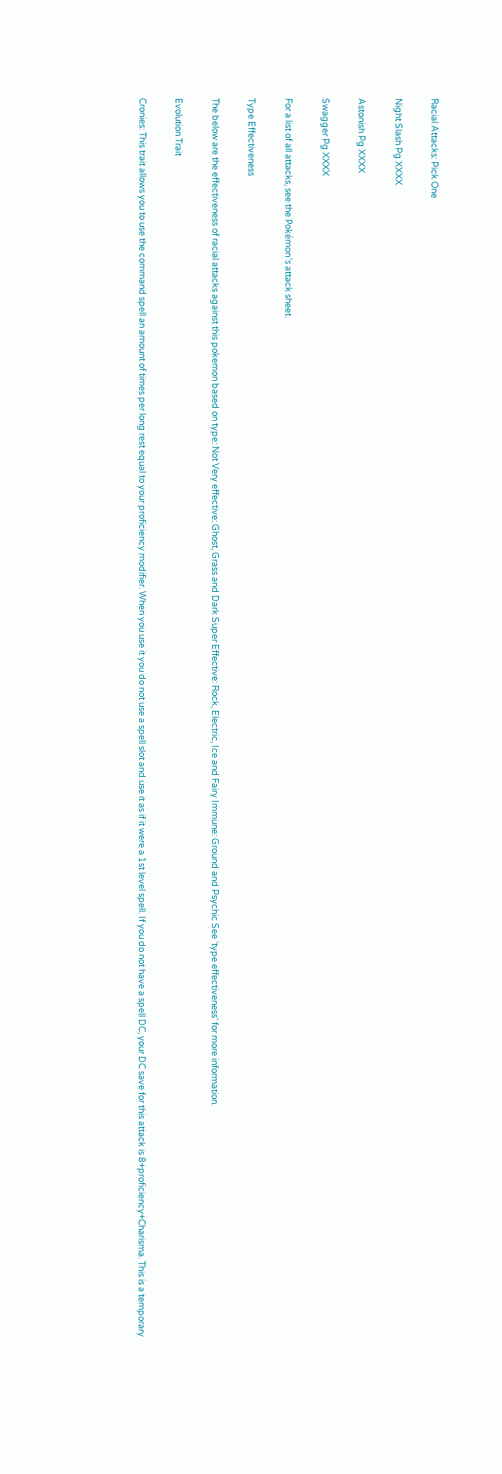Racial Attacks: Pick One

Night Slash Pg XXXX

Astonish Pg XXXX

Swagger Pg XXXX

For a list of all attacks, see the Pokémon's attack sheet.

Type Effectiveness

The below are the effectiveness of racial attacks against this pokemon based on type: Not Very effective: Ghost, Grass and Dark Super Effective: Rock, Electric, Ice and Fairy Immune: Ground and Psychic See ‘type effectiveness’ for more information.

Evolution Trait

Cronies: This trait allows you to use the command spell an amount of times per long rest equal to your proficiency modifier. When you use it you do not use a spell slot and use it as if it were a 1st level spell. If you do not have a spell DC, your DC save for this attack is 8+proficiency+Charisma. This is a temporary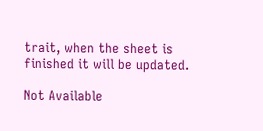trait, when the sheet is finished it will be updated.

Not Available